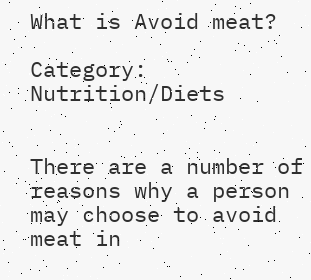What is Avoid meat?

Category: Nutrition/Diets


There are a number of reasons why a person may choose to avoid meat in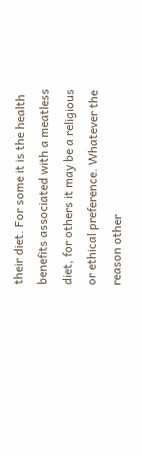their diet. For some it is the health benefits associated with a meatless diet, for others it may be a religious or ethical preference. Whatever the reason other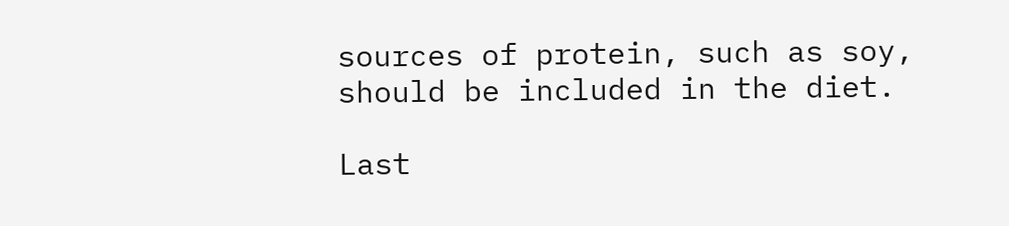sources of protein, such as soy, should be included in the diet.

Last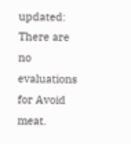updated:
There are no evaluations for Avoid meat.